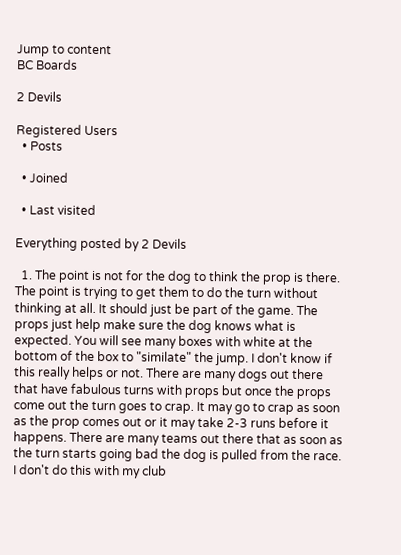Jump to content
BC Boards

2 Devils

Registered Users
  • Posts

  • Joined

  • Last visited

Everything posted by 2 Devils

  1. The point is not for the dog to think the prop is there. The point is trying to get them to do the turn without thinking at all. It should just be part of the game. The props just help make sure the dog knows what is expected. You will see many boxes with white at the bottom of the box to "similate" the jump. I don't know if this really helps or not. There are many dogs out there that have fabulous turns with props but once the props come out the turn goes to crap. It may go to crap as soon as the prop comes out or it may take 2-3 runs before it happens. There are many teams out there that as soon as the turn starts going bad the dog is pulled from the race. I don't do this with my club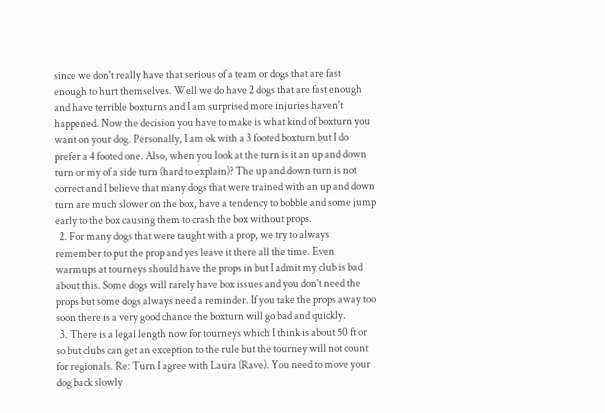since we don't really have that serious of a team or dogs that are fast enough to hurt themselves. Well we do have 2 dogs that are fast enough and have terrible boxturns and I am surprised more injuries haven't happened. Now the decision you have to make is what kind of boxturn you want on your dog. Personally, I am ok with a 3 footed boxturn but I do prefer a 4 footed one. Also, when you look at the turn is it an up and down turn or my of a side turn (hard to explain)? The up and down turn is not correct and I believe that many dogs that were trained with an up and down turn are much slower on the box, have a tendency to bobble and some jump early to the box causing them to crash the box without props.
  2. For many dogs that were taught with a prop, we try to always remember to put the prop and yes leave it there all the time. Even warmups at tourneys should have the props in but I admit my club is bad about this. Some dogs will rarely have box issues and you don't need the props but some dogs always need a reminder. If you take the props away too soon there is a very good chance the boxturn will go bad and quickly.
  3. There is a legal length now for tourneys which I think is about 50 ft or so but clubs can get an exception to the rule but the tourney will not count for regionals. Re: Turn I agree with Laura (Rave). You need to move your dog back slowly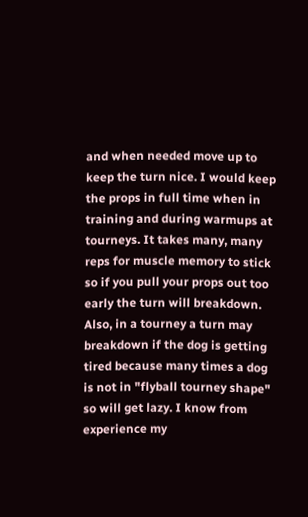and when needed move up to keep the turn nice. I would keep the props in full time when in training and during warmups at tourneys. It takes many, many reps for muscle memory to stick so if you pull your props out too early the turn will breakdown. Also, in a tourney a turn may breakdown if the dog is getting tired because many times a dog is not in "flyball tourney shape" so will get lazy. I know from experience my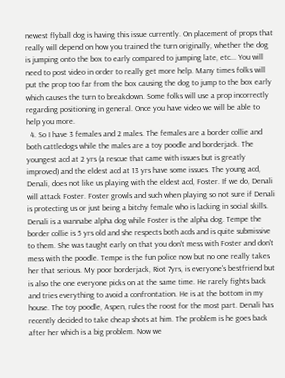newest flyball dog is having this issue currently. On placement of props that really will depend on how you trained the turn originally, whether the dog is jumping onto the box to early compared to jumping late, etc... You will need to post video in order to really get more help. Many times folks will put the prop too far from the box causing the dog to jump to the box early which causes the turn to breakdown. Some folks will use a prop incorrectly regarding positioning in general. Once you have video we will be able to help you more.
  4. So I have 3 females and 2 males. The females are a border collie and both cattledogs while the males are a toy poodle and borderjack. The youngest acd at 2 yrs (a rescue that came with issues but is greatly improved) and the eldest acd at 13 yrs have some issues. The young acd, Denali, does not like us playing with the eldest acd, Foster. If we do, Denali will attack Foster. Foster growls and such when playing so not sure if Denali is protecting us or just being a bitchy female who is lacking in social skills. Denali is a wannabe alpha dog while Foster is the alpha dog. Tempe the border collie is 5 yrs old and she respects both acds and is quite submissive to them. She was taught early on that you don't mess with Foster and don't mess with the poodle. Tempe is the fun police now but no one really takes her that serious. My poor borderjack, Riot 7yrs, is everyone's bestfriend but is also the one everyone picks on at the same time. He rarely fights back and tries everything to avoid a confrontation. He is at the bottom in my house. The toy poodle, Aspen, rules the roost for the most part. Denali has recently decided to take cheap shots at him. The problem is he goes back after her which is a big problem. Now we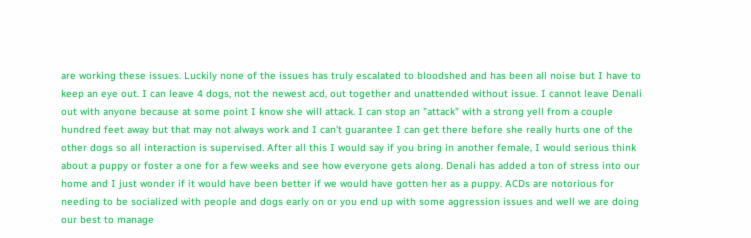are working these issues. Luckily none of the issues has truly escalated to bloodshed and has been all noise but I have to keep an eye out. I can leave 4 dogs, not the newest acd, out together and unattended without issue. I cannot leave Denali out with anyone because at some point I know she will attack. I can stop an "attack" with a strong yell from a couple hundred feet away but that may not always work and I can't guarantee I can get there before she really hurts one of the other dogs so all interaction is supervised. After all this I would say if you bring in another female, I would serious think about a puppy or foster a one for a few weeks and see how everyone gets along. Denali has added a ton of stress into our home and I just wonder if it would have been better if we would have gotten her as a puppy. ACDs are notorious for needing to be socialized with people and dogs early on or you end up with some aggression issues and well we are doing our best to manage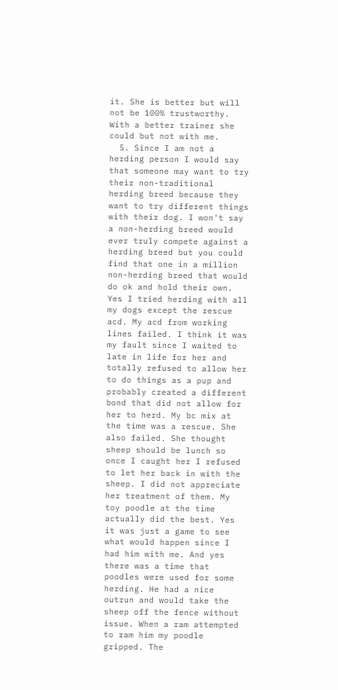it. She is better but will not be 100% trustworthy. With a better trainer she could but not with me.
  5. Since I am not a herding person I would say that someone may want to try their non-traditional herding breed because they want to try different things with their dog. I won't say a non-herding breed would ever truly compete against a herding breed but you could find that one in a million non-herding breed that would do ok and hold their own. Yes I tried herding with all my dogs except the rescue acd. My acd from working lines failed. I think it was my fault since I waited to late in life for her and totally refused to allow her to do things as a pup and probably created a different bond that did not allow for her to herd. My bc mix at the time was a rescue. She also failed. She thought sheep should be lunch so once I caught her I refused to let her back in with the sheep. I did not appreciate her treatment of them. My toy poodle at the time actually did the best. Yes it was just a game to see what would happen since I had him with me. And yes there was a time that poodles were used for some herding. He had a nice outrun and would take the sheep off the fence without issue. When a ram attempted to ram him my poodle gripped. The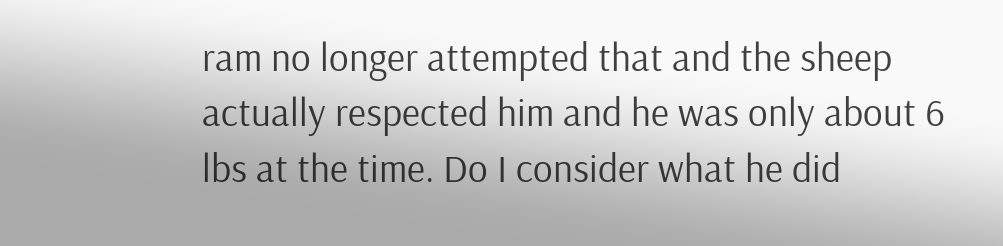ram no longer attempted that and the sheep actually respected him and he was only about 6 lbs at the time. Do I consider what he did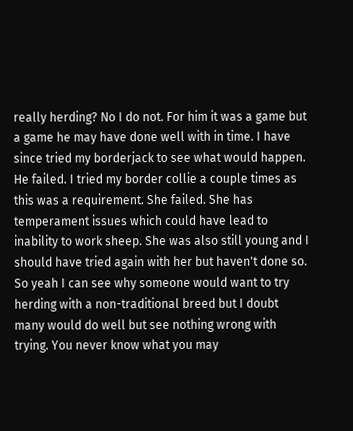really herding? No I do not. For him it was a game but a game he may have done well with in time. I have since tried my borderjack to see what would happen. He failed. I tried my border collie a couple times as this was a requirement. She failed. She has temperament issues which could have lead to inability to work sheep. She was also still young and I should have tried again with her but haven't done so. So yeah I can see why someone would want to try herding with a non-traditional breed but I doubt many would do well but see nothing wrong with trying. You never know what you may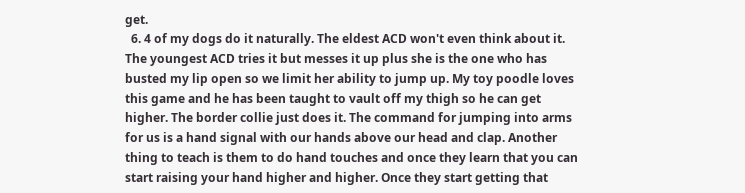get.
  6. 4 of my dogs do it naturally. The eldest ACD won't even think about it. The youngest ACD tries it but messes it up plus she is the one who has busted my lip open so we limit her ability to jump up. My toy poodle loves this game and he has been taught to vault off my thigh so he can get higher. The border collie just does it. The command for jumping into arms for us is a hand signal with our hands above our head and clap. Another thing to teach is them to do hand touches and once they learn that you can start raising your hand higher and higher. Once they start getting that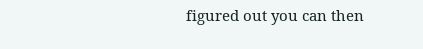figured out you can then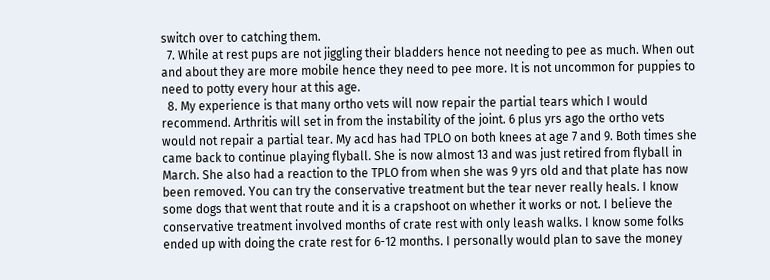switch over to catching them.
  7. While at rest pups are not jiggling their bladders hence not needing to pee as much. When out and about they are more mobile hence they need to pee more. It is not uncommon for puppies to need to potty every hour at this age.
  8. My experience is that many ortho vets will now repair the partial tears which I would recommend. Arthritis will set in from the instability of the joint. 6 plus yrs ago the ortho vets would not repair a partial tear. My acd has had TPLO on both knees at age 7 and 9. Both times she came back to continue playing flyball. She is now almost 13 and was just retired from flyball in March. She also had a reaction to the TPLO from when she was 9 yrs old and that plate has now been removed. You can try the conservative treatment but the tear never really heals. I know some dogs that went that route and it is a crapshoot on whether it works or not. I believe the conservative treatment involved months of crate rest with only leash walks. I know some folks ended up with doing the crate rest for 6-12 months. I personally would plan to save the money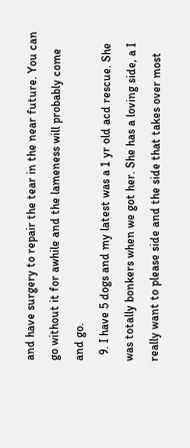and have surgery to repair the tear in the near future. You can go without it for awhile and the lameness will probably come and go.
  9. I have 5 dogs and my latest was a 1 yr old acd rescue. She was totally bonkers when we got her. She has a loving side, a I really want to please side and the side that takes over most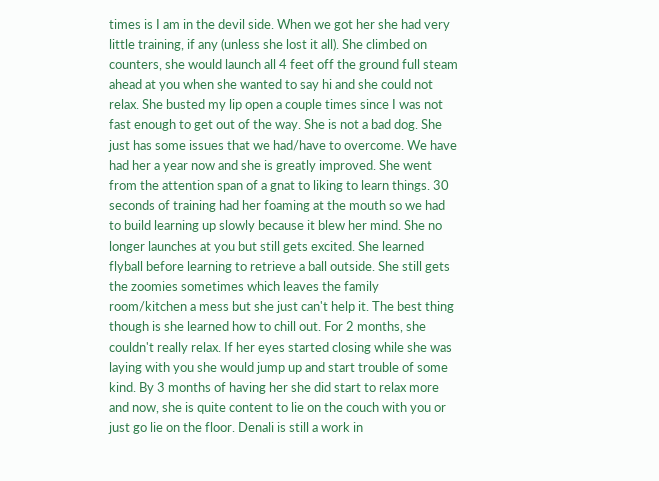times is I am in the devil side. When we got her she had very little training, if any (unless she lost it all). She climbed on counters, she would launch all 4 feet off the ground full steam ahead at you when she wanted to say hi and she could not relax. She busted my lip open a couple times since I was not fast enough to get out of the way. She is not a bad dog. She just has some issues that we had/have to overcome. We have had her a year now and she is greatly improved. She went from the attention span of a gnat to liking to learn things. 30 seconds of training had her foaming at the mouth so we had to build learning up slowly because it blew her mind. She no longer launches at you but still gets excited. She learned flyball before learning to retrieve a ball outside. She still gets the zoomies sometimes which leaves the family room/kitchen a mess but she just can't help it. The best thing though is she learned how to chill out. For 2 months, she couldn't really relax. If her eyes started closing while she was laying with you she would jump up and start trouble of some kind. By 3 months of having her she did start to relax more and now, she is quite content to lie on the couch with you or just go lie on the floor. Denali is still a work in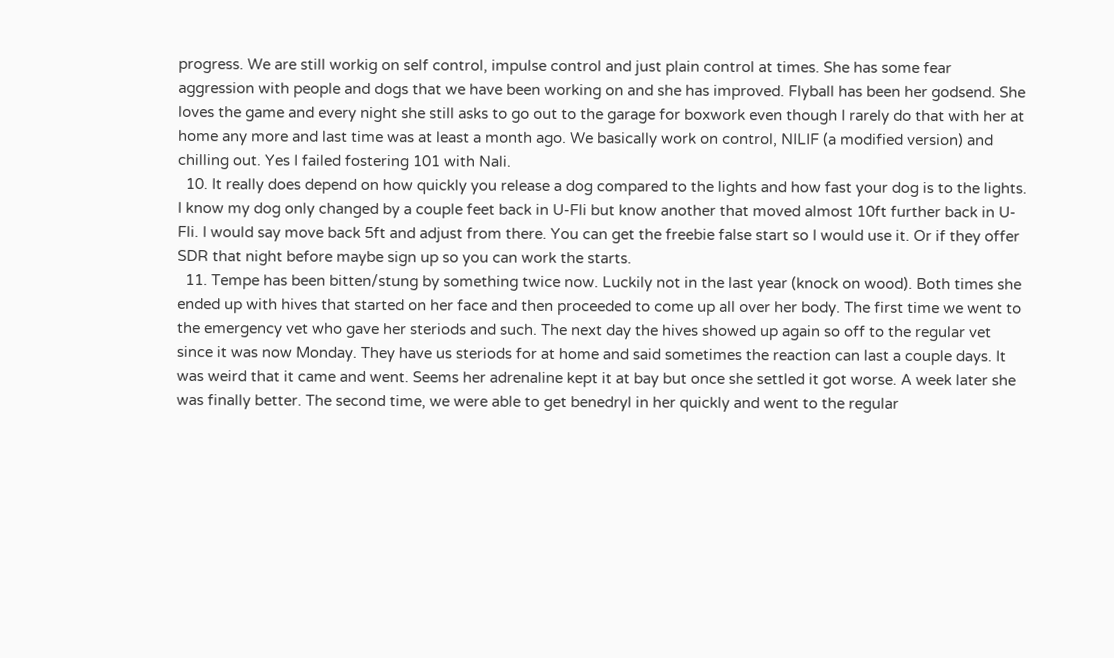progress. We are still workig on self control, impulse control and just plain control at times. She has some fear aggression with people and dogs that we have been working on and she has improved. Flyball has been her godsend. She loves the game and every night she still asks to go out to the garage for boxwork even though I rarely do that with her at home any more and last time was at least a month ago. We basically work on control, NILIF (a modified version) and chilling out. Yes I failed fostering 101 with Nali.
  10. It really does depend on how quickly you release a dog compared to the lights and how fast your dog is to the lights. I know my dog only changed by a couple feet back in U-Fli but know another that moved almost 10ft further back in U-Fli. I would say move back 5ft and adjust from there. You can get the freebie false start so I would use it. Or if they offer SDR that night before maybe sign up so you can work the starts.
  11. Tempe has been bitten/stung by something twice now. Luckily not in the last year (knock on wood). Both times she ended up with hives that started on her face and then proceeded to come up all over her body. The first time we went to the emergency vet who gave her steriods and such. The next day the hives showed up again so off to the regular vet since it was now Monday. They have us steriods for at home and said sometimes the reaction can last a couple days. It was weird that it came and went. Seems her adrenaline kept it at bay but once she settled it got worse. A week later she was finally better. The second time, we were able to get benedryl in her quickly and went to the regular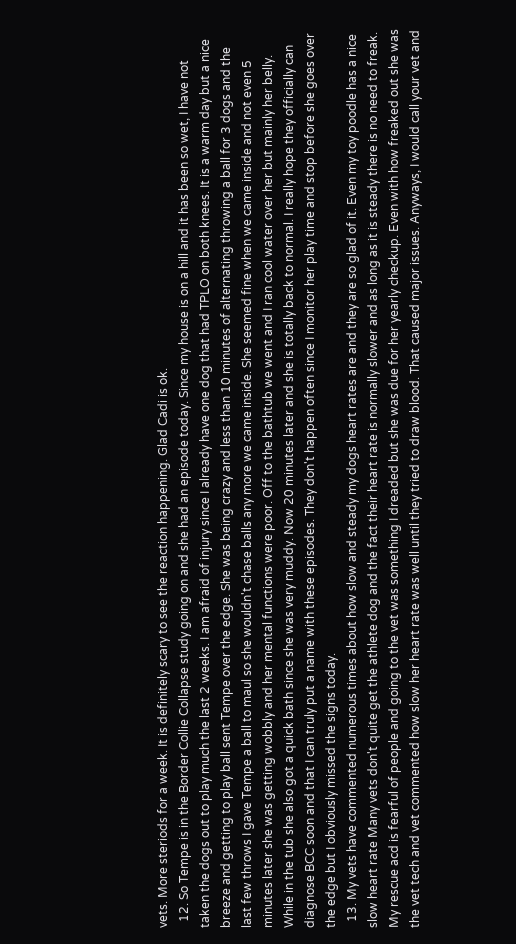vets. More steriods for a week. It is definitely scary to see the reaction happening. Glad Cadi is ok.
  12. So Tempe is in the Border Collie Collapse study going on and she had an episode today. Since my house is on a hill and it has been so wet, I have not taken the dogs out to play much the last 2 weeks. I am afraid of injury since I already have one dog that had TPLO on both knees. It is a warm day but a nice breeze and getting to play ball sent Tempe over the edge. She was being crazy and less than 10 minutes of alternating throwing a ball for 3 dogs and the last few throws I gave Tempe a ball to maul so she wouldn't chase balls any more we came inside. She seemed fine when we came inside and not even 5 minutes later she was getting wobbly and her mental functions were poor. Off to the bathtub we went and I ran cool water over her but mainly her belly. While in the tub she also got a quick bath since she was very muddy. Now 20 minutes later and she is totally back to normal. I really hope they officially can diagnose BCC soon and that I can truly put a name with these episodes. They don't happen often since I monitor her play time and stop before she goes over the edge but I obviously missed the signs today.
  13. My vets have commented numerous times about how slow and steady my dogs heart rates are and they are so glad of it. Even my toy poodle has a nice slow heart rate Many vets don't quite get the athlete dog and the fact their heart rate is normally slower and as long as it is steady there is no need to freak. My rescue acd is fearful of people and going to the vet was something I dreaded but she was due for her yearly checkup. Even with how freaked out she was the vet tech and vet commented how slow her heart rate was well until they tried to draw blood. That caused major issues. Anyways, I would call your vet and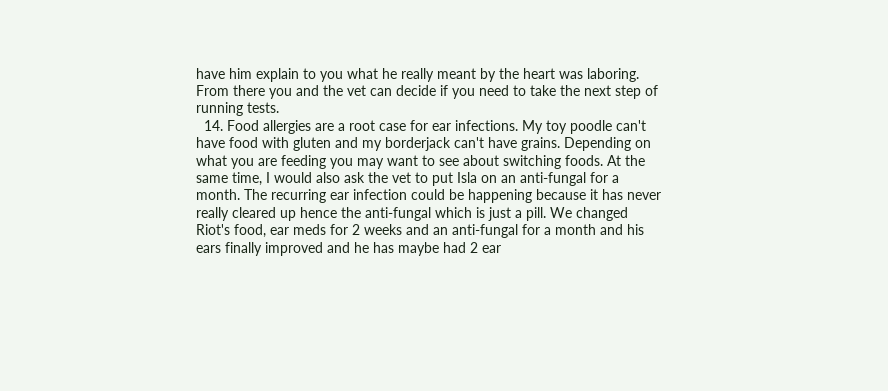have him explain to you what he really meant by the heart was laboring. From there you and the vet can decide if you need to take the next step of running tests.
  14. Food allergies are a root case for ear infections. My toy poodle can't have food with gluten and my borderjack can't have grains. Depending on what you are feeding you may want to see about switching foods. At the same time, I would also ask the vet to put Isla on an anti-fungal for a month. The recurring ear infection could be happening because it has never really cleared up hence the anti-fungal which is just a pill. We changed Riot's food, ear meds for 2 weeks and an anti-fungal for a month and his ears finally improved and he has maybe had 2 ear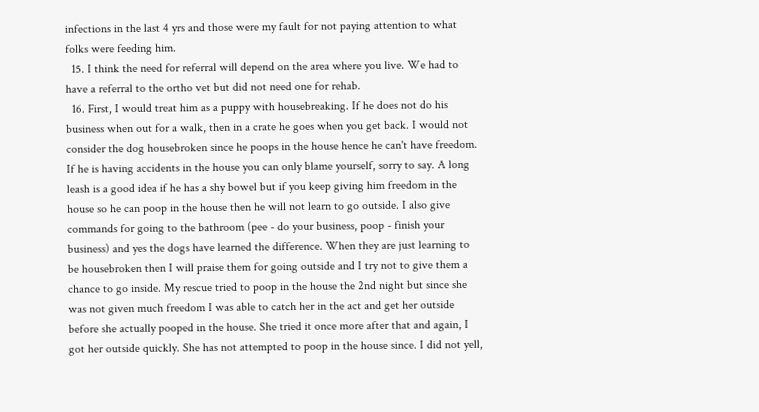infections in the last 4 yrs and those were my fault for not paying attention to what folks were feeding him.
  15. I think the need for referral will depend on the area where you live. We had to have a referral to the ortho vet but did not need one for rehab.
  16. First, I would treat him as a puppy with housebreaking. If he does not do his business when out for a walk, then in a crate he goes when you get back. I would not consider the dog housebroken since he poops in the house hence he can't have freedom. If he is having accidents in the house you can only blame yourself, sorry to say. A long leash is a good idea if he has a shy bowel but if you keep giving him freedom in the house so he can poop in the house then he will not learn to go outside. I also give commands for going to the bathroom (pee - do your business, poop - finish your business) and yes the dogs have learned the difference. When they are just learning to be housebroken then I will praise them for going outside and I try not to give them a chance to go inside. My rescue tried to poop in the house the 2nd night but since she was not given much freedom I was able to catch her in the act and get her outside before she actually pooped in the house. She tried it once more after that and again, I got her outside quickly. She has not attempted to poop in the house since. I did not yell,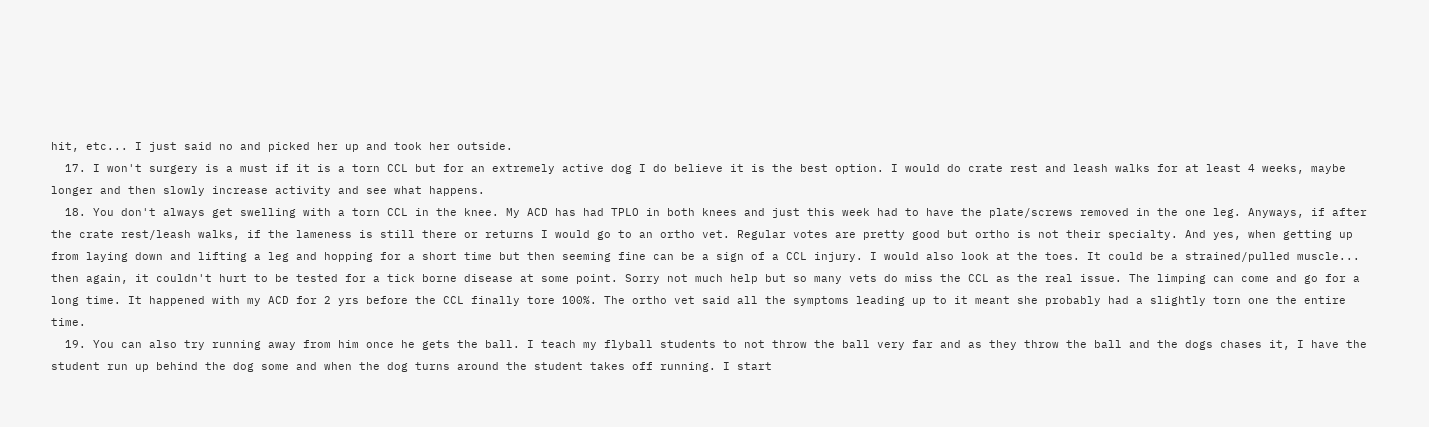hit, etc... I just said no and picked her up and took her outside.
  17. I won't surgery is a must if it is a torn CCL but for an extremely active dog I do believe it is the best option. I would do crate rest and leash walks for at least 4 weeks, maybe longer and then slowly increase activity and see what happens.
  18. You don't always get swelling with a torn CCL in the knee. My ACD has had TPLO in both knees and just this week had to have the plate/screws removed in the one leg. Anyways, if after the crate rest/leash walks, if the lameness is still there or returns I would go to an ortho vet. Regular votes are pretty good but ortho is not their specialty. And yes, when getting up from laying down and lifting a leg and hopping for a short time but then seeming fine can be a sign of a CCL injury. I would also look at the toes. It could be a strained/pulled muscle... then again, it couldn't hurt to be tested for a tick borne disease at some point. Sorry not much help but so many vets do miss the CCL as the real issue. The limping can come and go for a long time. It happened with my ACD for 2 yrs before the CCL finally tore 100%. The ortho vet said all the symptoms leading up to it meant she probably had a slightly torn one the entire time.
  19. You can also try running away from him once he gets the ball. I teach my flyball students to not throw the ball very far and as they throw the ball and the dogs chases it, I have the student run up behind the dog some and when the dog turns around the student takes off running. I start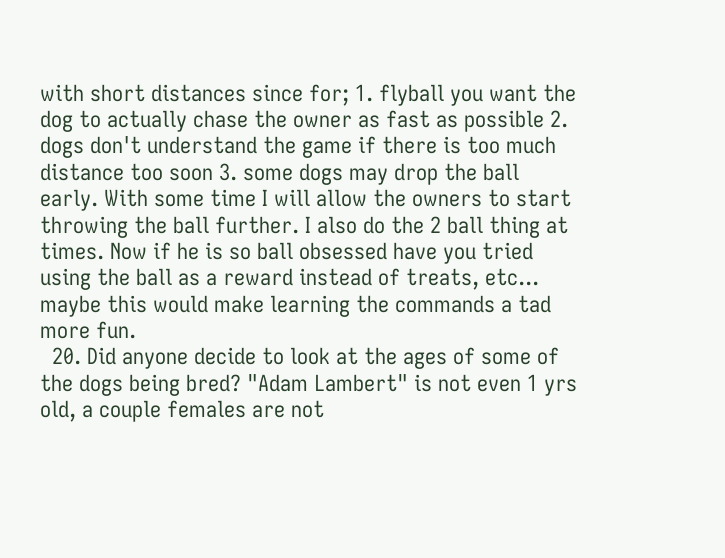with short distances since for; 1. flyball you want the dog to actually chase the owner as fast as possible 2. dogs don't understand the game if there is too much distance too soon 3. some dogs may drop the ball early. With some time I will allow the owners to start throwing the ball further. I also do the 2 ball thing at times. Now if he is so ball obsessed have you tried using the ball as a reward instead of treats, etc... maybe this would make learning the commands a tad more fun.
  20. Did anyone decide to look at the ages of some of the dogs being bred? "Adam Lambert" is not even 1 yrs old, a couple females are not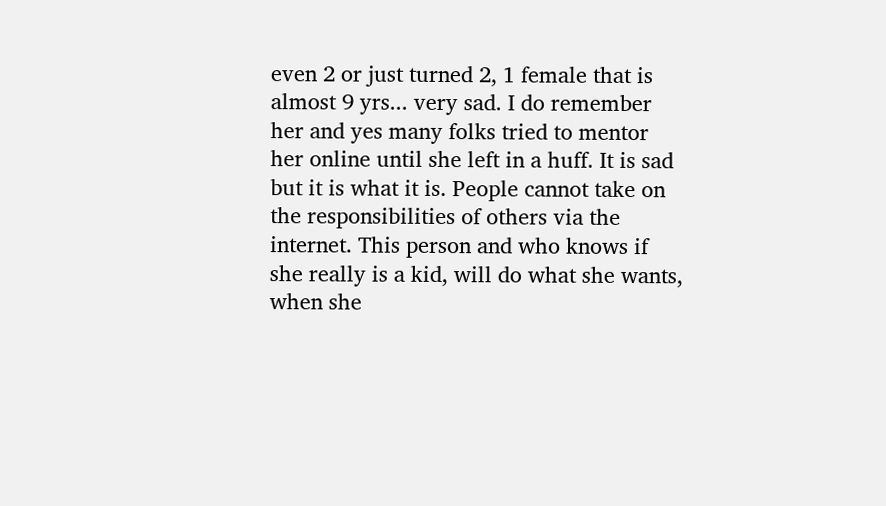even 2 or just turned 2, 1 female that is almost 9 yrs... very sad. I do remember her and yes many folks tried to mentor her online until she left in a huff. It is sad but it is what it is. People cannot take on the responsibilities of others via the internet. This person and who knows if she really is a kid, will do what she wants, when she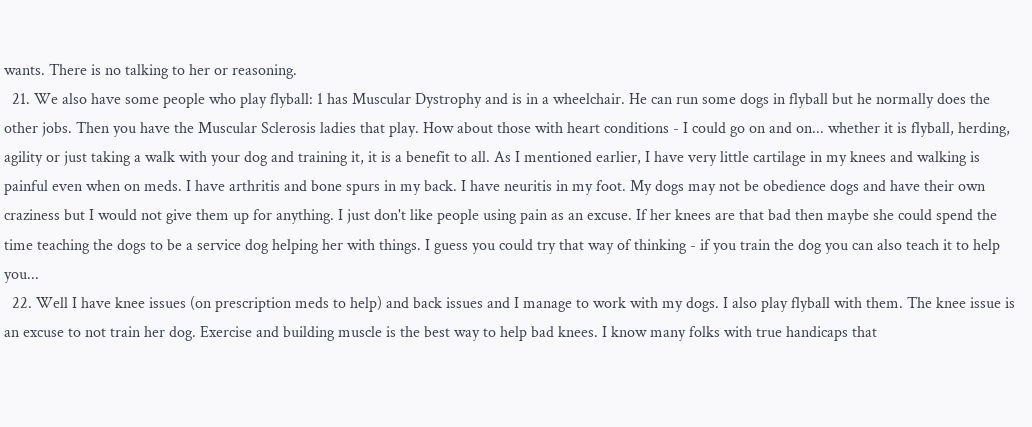wants. There is no talking to her or reasoning.
  21. We also have some people who play flyball: 1 has Muscular Dystrophy and is in a wheelchair. He can run some dogs in flyball but he normally does the other jobs. Then you have the Muscular Sclerosis ladies that play. How about those with heart conditions - I could go on and on... whether it is flyball, herding, agility or just taking a walk with your dog and training it, it is a benefit to all. As I mentioned earlier, I have very little cartilage in my knees and walking is painful even when on meds. I have arthritis and bone spurs in my back. I have neuritis in my foot. My dogs may not be obedience dogs and have their own craziness but I would not give them up for anything. I just don't like people using pain as an excuse. If her knees are that bad then maybe she could spend the time teaching the dogs to be a service dog helping her with things. I guess you could try that way of thinking - if you train the dog you can also teach it to help you...
  22. Well I have knee issues (on prescription meds to help) and back issues and I manage to work with my dogs. I also play flyball with them. The knee issue is an excuse to not train her dog. Exercise and building muscle is the best way to help bad knees. I know many folks with true handicaps that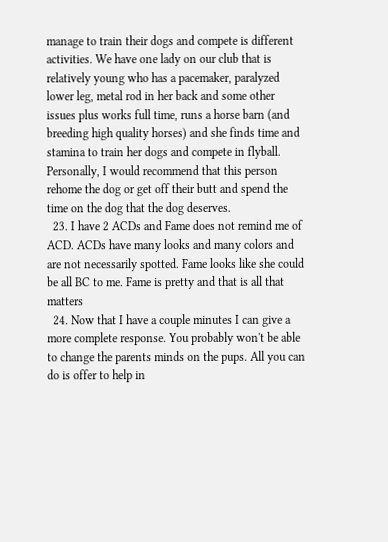manage to train their dogs and compete is different activities. We have one lady on our club that is relatively young who has a pacemaker, paralyzed lower leg, metal rod in her back and some other issues plus works full time, runs a horse barn (and breeding high quality horses) and she finds time and stamina to train her dogs and compete in flyball. Personally, I would recommend that this person rehome the dog or get off their butt and spend the time on the dog that the dog deserves.
  23. I have 2 ACDs and Fame does not remind me of ACD. ACDs have many looks and many colors and are not necessarily spotted. Fame looks like she could be all BC to me. Fame is pretty and that is all that matters
  24. Now that I have a couple minutes I can give a more complete response. You probably won't be able to change the parents minds on the pups. All you can do is offer to help in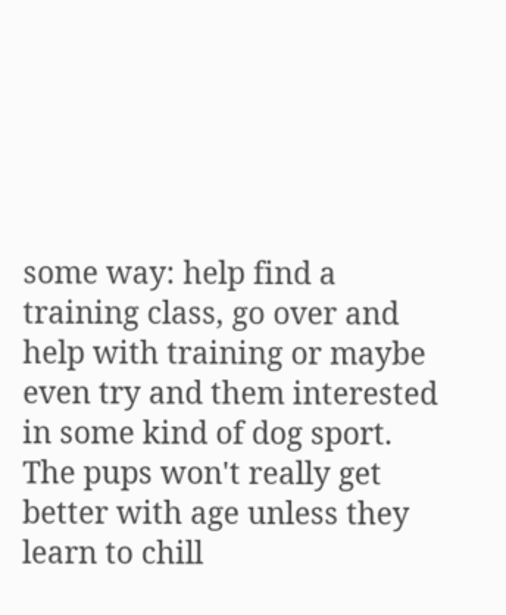some way: help find a training class, go over and help with training or maybe even try and them interested in some kind of dog sport. The pups won't really get better with age unless they learn to chill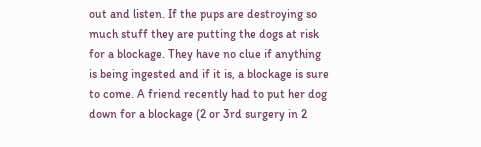out and listen. If the pups are destroying so much stuff they are putting the dogs at risk for a blockage. They have no clue if anything is being ingested and if it is, a blockage is sure to come. A friend recently had to put her dog down for a blockage (2 or 3rd surgery in 2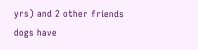yrs) and 2 other friends dogs have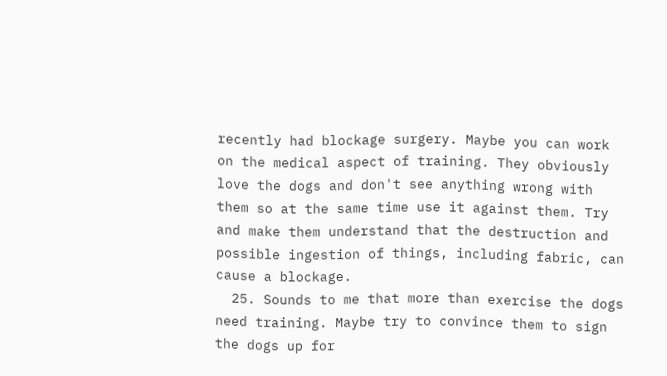recently had blockage surgery. Maybe you can work on the medical aspect of training. They obviously love the dogs and don't see anything wrong with them so at the same time use it against them. Try and make them understand that the destruction and possible ingestion of things, including fabric, can cause a blockage.
  25. Sounds to me that more than exercise the dogs need training. Maybe try to convince them to sign the dogs up for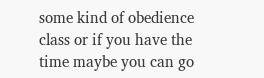some kind of obedience class or if you have the time maybe you can go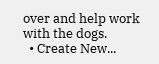over and help work with the dogs.
  • Create New...